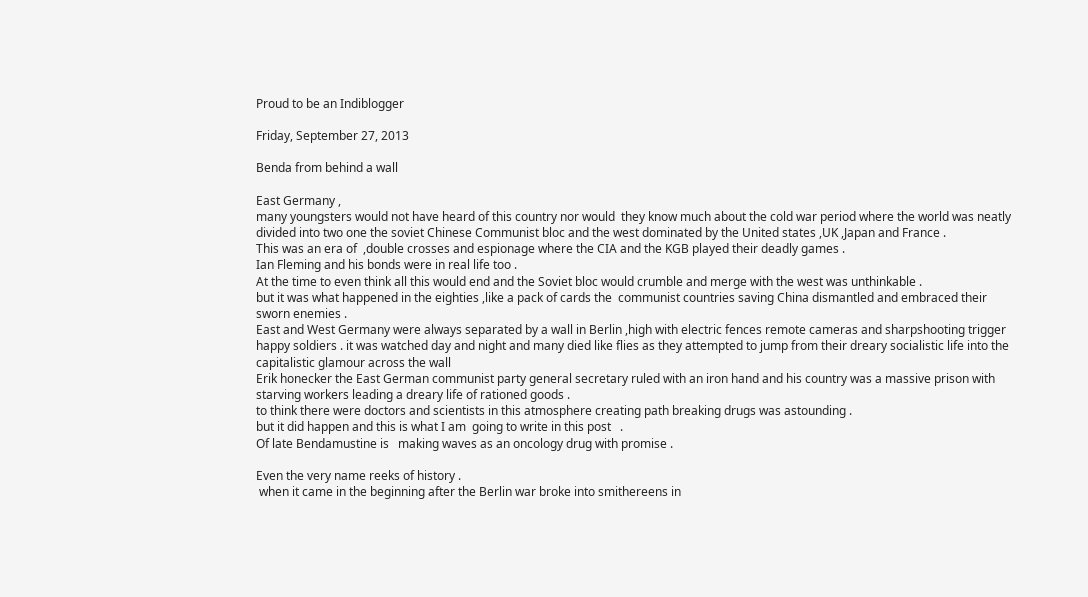Proud to be an Indiblogger

Friday, September 27, 2013

Benda from behind a wall

East Germany ,
many youngsters would not have heard of this country nor would  they know much about the cold war period where the world was neatly divided into two one the soviet Chinese Communist bloc and the west dominated by the United states ,UK ,Japan and France .
This was an era of  ,double crosses and espionage where the CIA and the KGB played their deadly games .
Ian Fleming and his bonds were in real life too .
At the time to even think all this would end and the Soviet bloc would crumble and merge with the west was unthinkable .
but it was what happened in the eighties ,like a pack of cards the  communist countries saving China dismantled and embraced their sworn enemies .
East and West Germany were always separated by a wall in Berlin ,high with electric fences remote cameras and sharpshooting trigger happy soldiers . it was watched day and night and many died like flies as they attempted to jump from their dreary socialistic life into the capitalistic glamour across the wall
Erik honecker the East German communist party general secretary ruled with an iron hand and his country was a massive prison with starving workers leading a dreary life of rationed goods .
to think there were doctors and scientists in this atmosphere creating path breaking drugs was astounding .
but it did happen and this is what I am  going to write in this post   .
Of late Bendamustine is   making waves as an oncology drug with promise .

Even the very name reeks of history .
 when it came in the beginning after the Berlin war broke into smithereens in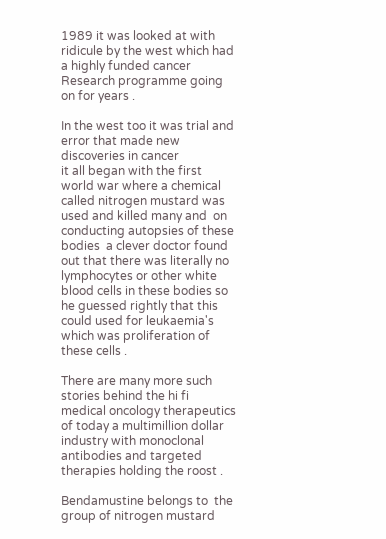1989 it was looked at with ridicule by the west which had a highly funded cancer Research programme going on for years .

In the west too it was trial and error that made new discoveries in cancer
it all began with the first world war where a chemical called nitrogen mustard was used and killed many and  on conducting autopsies of these bodies  a clever doctor found out that there was literally no lymphocytes or other white blood cells in these bodies so he guessed rightly that this could used for leukaemia's which was proliferation of these cells .

There are many more such stories behind the hi fi medical oncology therapeutics of today a multimillion dollar industry with monoclonal antibodies and targeted therapies holding the roost .

Bendamustine belongs to  the group of nitrogen mustard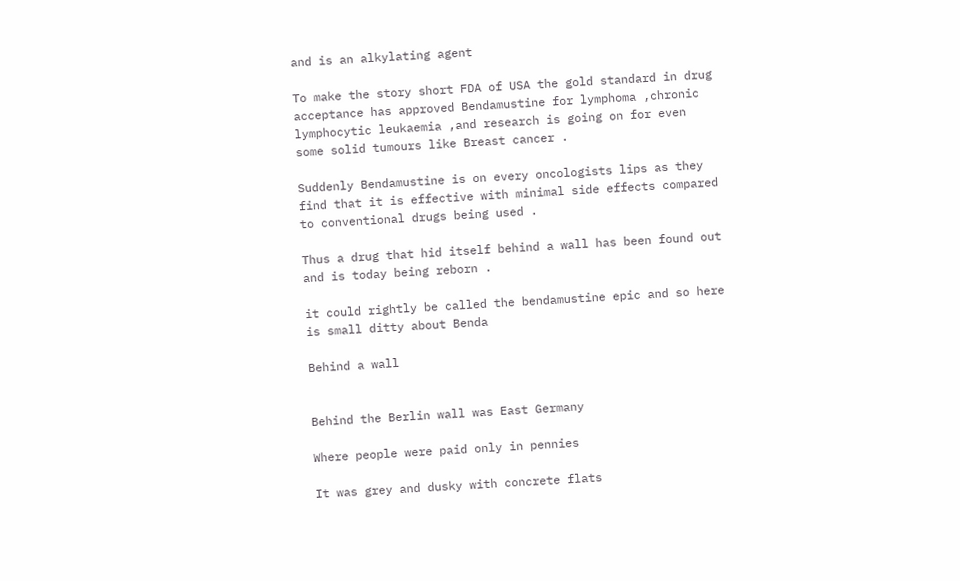and is an alkylating agent

To make the story short FDA of USA the gold standard in drug acceptance has approved Bendamustine for lymphoma ,chronic lymphocytic leukaemia ,and research is going on for even some solid tumours like Breast cancer .

Suddenly Bendamustine is on every oncologists lips as they find that it is effective with minimal side effects compared to conventional drugs being used .

Thus a drug that hid itself behind a wall has been found out and is today being reborn .

it could rightly be called the bendamustine epic and so here is small ditty about Benda

Behind a wall


Behind the Berlin wall was East Germany

Where people were paid only in pennies

It was grey and dusky with concrete flats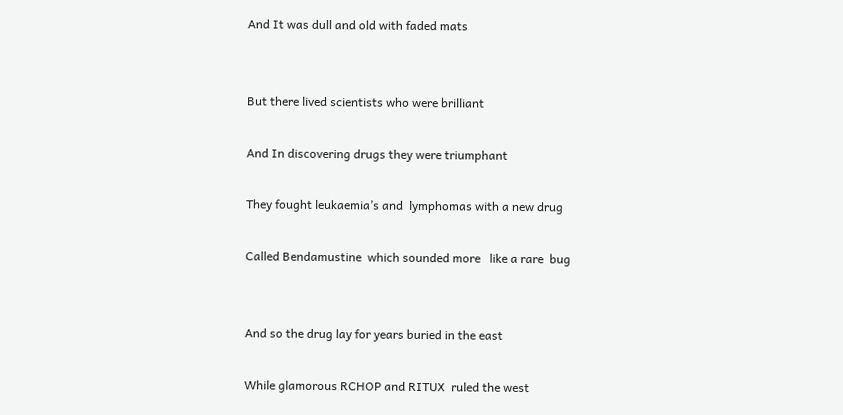And It was dull and old with faded mats


But there lived scientists who were brilliant

And In discovering drugs they were triumphant

They fought leukaemia’s and  lymphomas with a new drug

Called Bendamustine  which sounded more   like a rare  bug


And so the drug lay for years buried in the east

While glamorous RCHOP and RITUX  ruled the west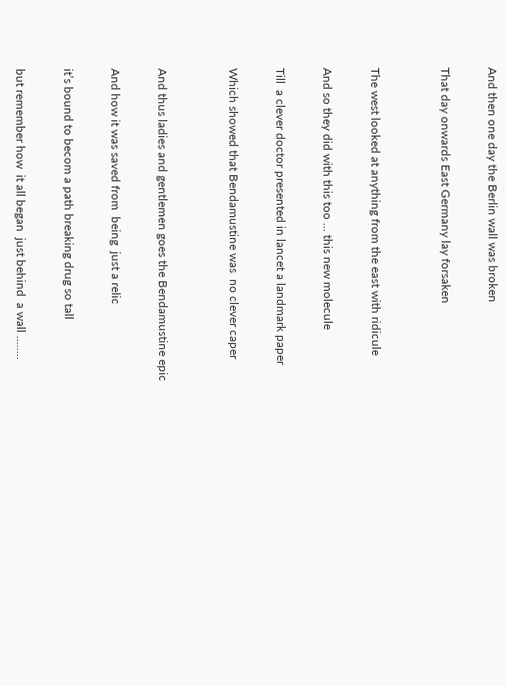And then one day the Berlin wall was broken

That day onwards East Germany lay forsaken


The west looked at anything from the east with ridicule

And so they did with this too … this new molecule

Till  a clever doctor presented in lancet a landmark paper

Which showed that Bendamustine was  no clever caper


And thus ladies and gentlemen goes the Bendamustine epic

And how it was saved from  being  just a relic

it’s bound to becom a path breaking drug so tall

but remember how  it all began  just behind  a wall ……..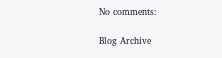No comments:

Blog Archive